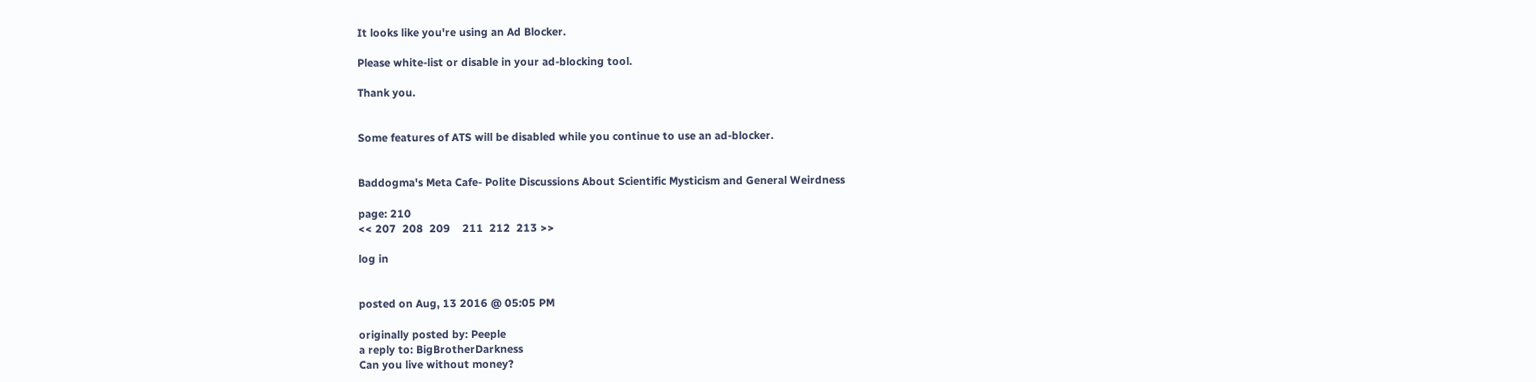It looks like you're using an Ad Blocker.

Please white-list or disable in your ad-blocking tool.

Thank you.


Some features of ATS will be disabled while you continue to use an ad-blocker.


Baddogma's Meta Cafe- Polite Discussions About Scientific Mysticism and General Weirdness

page: 210
<< 207  208  209    211  212  213 >>

log in


posted on Aug, 13 2016 @ 05:05 PM

originally posted by: Peeple
a reply to: BigBrotherDarkness
Can you live without money?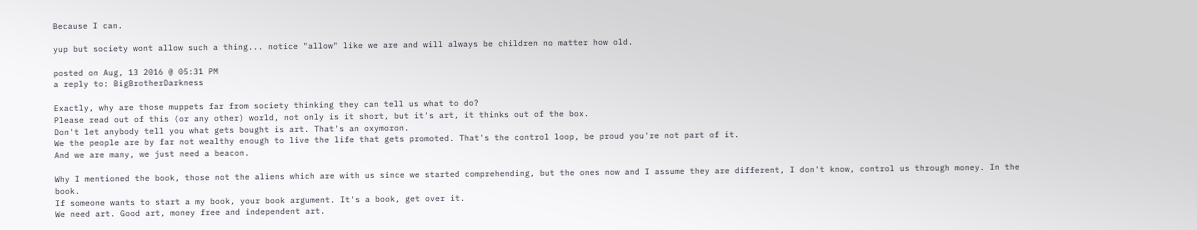Because I can.

yup but society wont allow such a thing... notice "allow" like we are and will always be children no matter how old.

posted on Aug, 13 2016 @ 05:31 PM
a reply to: BigBrotherDarkness

Exactly, why are those muppets far from society thinking they can tell us what to do?
Please read out of this (or any other) world, not only is it short, but it's art, it thinks out of the box.
Don't let anybody tell you what gets bought is art. That's an oxymoron.
We the people are by far not wealthy enough to live the life that gets promoted. That's the control loop, be proud you're not part of it.
And we are many, we just need a beacon.

Why I mentioned the book, those not the aliens which are with us since we started comprehending, but the ones now and I assume they are different, I don't know, control us through money. In the book.
If someone wants to start a my book, your book argument. It's a book, get over it.
We need art. Good art, money free and independent art.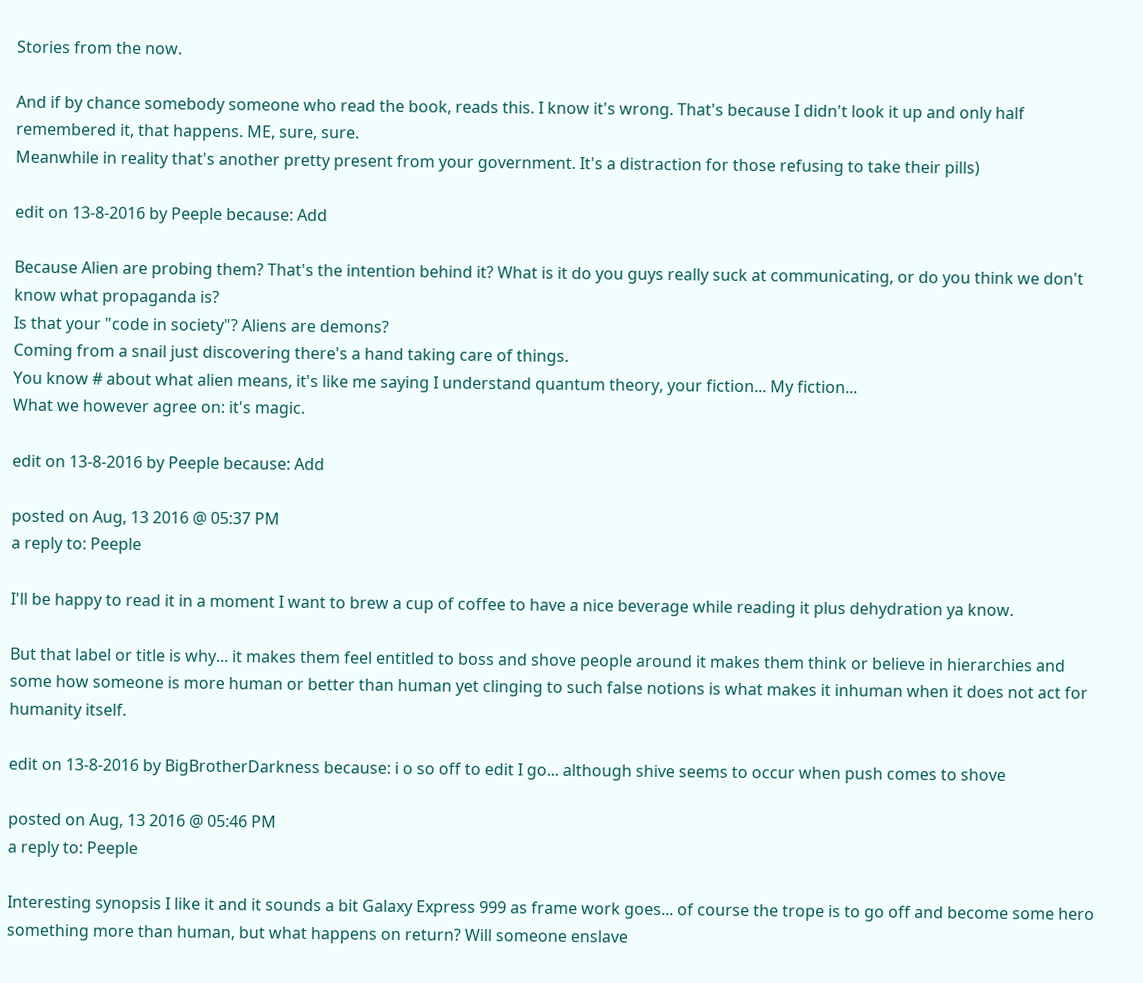Stories from the now.

And if by chance somebody someone who read the book, reads this. I know it's wrong. That's because I didn't look it up and only half remembered it, that happens. ME, sure, sure.
Meanwhile in reality that's another pretty present from your government. It's a distraction for those refusing to take their pills)

edit on 13-8-2016 by Peeple because: Add

Because Alien are probing them? That's the intention behind it? What is it do you guys really suck at communicating, or do you think we don't know what propaganda is?
Is that your "code in society"? Aliens are demons?
Coming from a snail just discovering there's a hand taking care of things.
You know # about what alien means, it's like me saying I understand quantum theory, your fiction... My fiction...
What we however agree on: it's magic.

edit on 13-8-2016 by Peeple because: Add

posted on Aug, 13 2016 @ 05:37 PM
a reply to: Peeple

I'll be happy to read it in a moment I want to brew a cup of coffee to have a nice beverage while reading it plus dehydration ya know.

But that label or title is why... it makes them feel entitled to boss and shove people around it makes them think or believe in hierarchies and some how someone is more human or better than human yet clinging to such false notions is what makes it inhuman when it does not act for humanity itself.

edit on 13-8-2016 by BigBrotherDarkness because: i o so off to edit I go... although shive seems to occur when push comes to shove

posted on Aug, 13 2016 @ 05:46 PM
a reply to: Peeple

Interesting synopsis I like it and it sounds a bit Galaxy Express 999 as frame work goes... of course the trope is to go off and become some hero something more than human, but what happens on return? Will someone enslave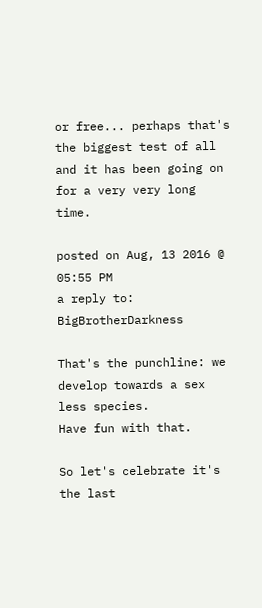or free... perhaps that's the biggest test of all and it has been going on for a very very long time.

posted on Aug, 13 2016 @ 05:55 PM
a reply to: BigBrotherDarkness

That's the punchline: we develop towards a sex less species.
Have fun with that.

So let's celebrate it's the last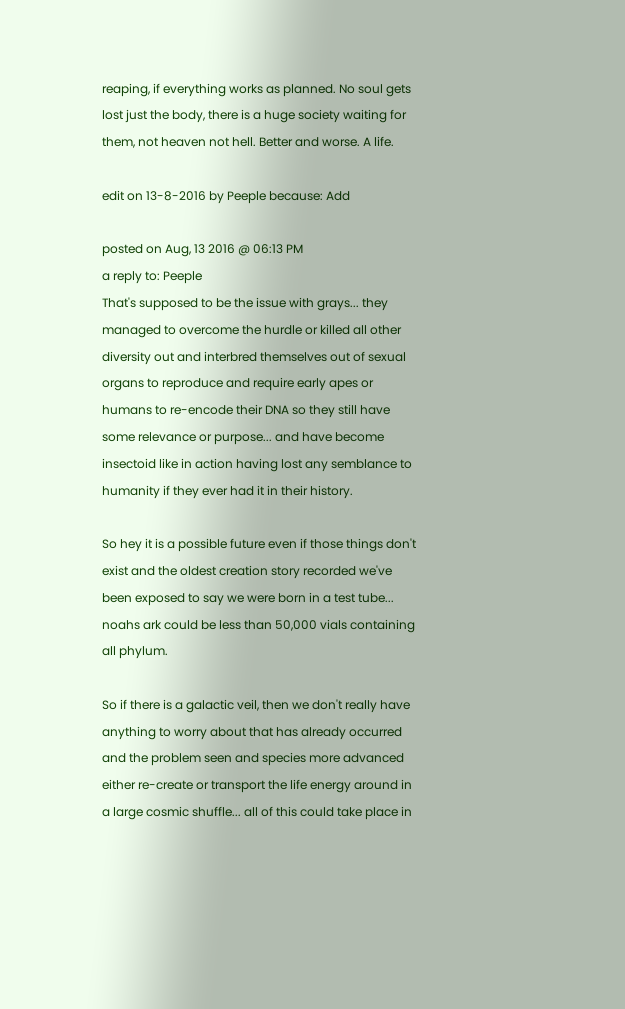reaping, if everything works as planned. No soul gets lost just the body, there is a huge society waiting for them, not heaven not hell. Better and worse. A life.

edit on 13-8-2016 by Peeple because: Add

posted on Aug, 13 2016 @ 06:13 PM
a reply to: Peeple
That's supposed to be the issue with grays... they managed to overcome the hurdle or killed all other diversity out and interbred themselves out of sexual organs to reproduce and require early apes or humans to re-encode their DNA so they still have some relevance or purpose... and have become insectoid like in action having lost any semblance to humanity if they ever had it in their history.

So hey it is a possible future even if those things don't exist and the oldest creation story recorded we've been exposed to say we were born in a test tube... noahs ark could be less than 50,000 vials containing all phylum.

So if there is a galactic veil, then we don't really have anything to worry about that has already occurred and the problem seen and species more advanced either re-create or transport the life energy around in a large cosmic shuffle... all of this could take place in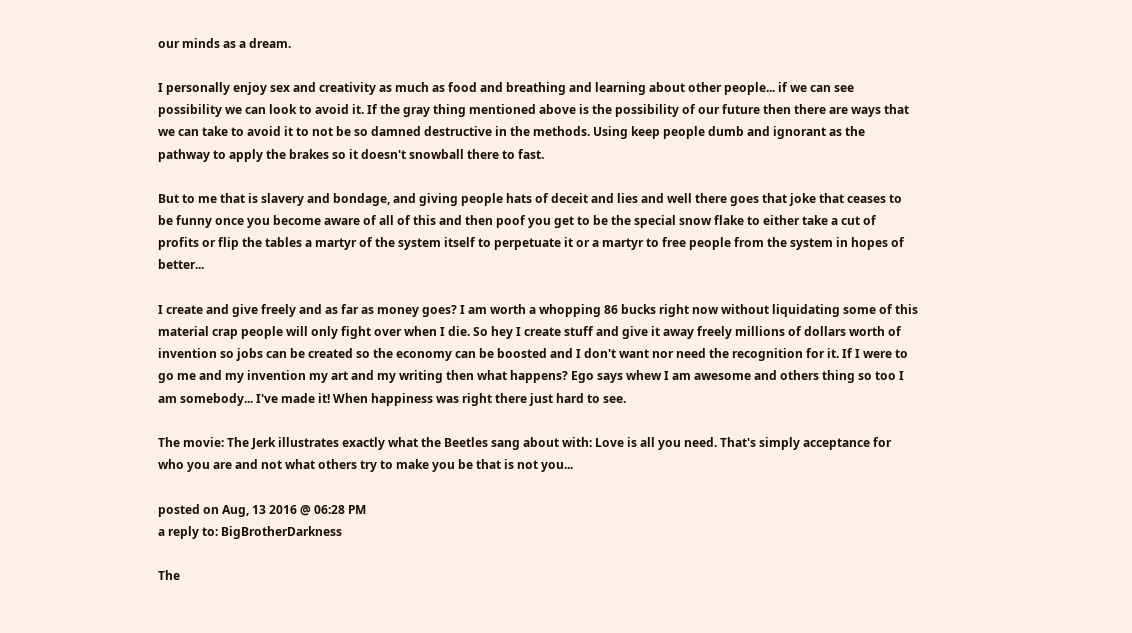our minds as a dream.

I personally enjoy sex and creativity as much as food and breathing and learning about other people... if we can see possibility we can look to avoid it. If the gray thing mentioned above is the possibility of our future then there are ways that we can take to avoid it to not be so damned destructive in the methods. Using keep people dumb and ignorant as the pathway to apply the brakes so it doesn't snowball there to fast.

But to me that is slavery and bondage, and giving people hats of deceit and lies and well there goes that joke that ceases to be funny once you become aware of all of this and then poof you get to be the special snow flake to either take a cut of profits or flip the tables a martyr of the system itself to perpetuate it or a martyr to free people from the system in hopes of better...

I create and give freely and as far as money goes? I am worth a whopping 86 bucks right now without liquidating some of this material crap people will only fight over when I die. So hey I create stuff and give it away freely millions of dollars worth of invention so jobs can be created so the economy can be boosted and I don't want nor need the recognition for it. If I were to go me and my invention my art and my writing then what happens? Ego says whew I am awesome and others thing so too I am somebody... I've made it! When happiness was right there just hard to see.

The movie: The Jerk illustrates exactly what the Beetles sang about with: Love is all you need. That's simply acceptance for who you are and not what others try to make you be that is not you...

posted on Aug, 13 2016 @ 06:28 PM
a reply to: BigBrotherDarkness

The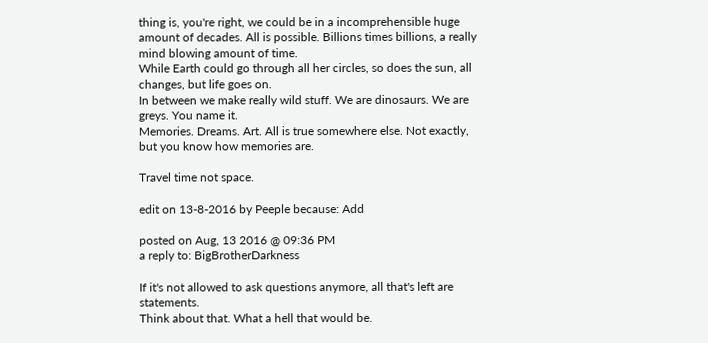thing is, you're right, we could be in a incomprehensible huge amount of decades. All is possible. Billions times billions, a really mind blowing amount of time.
While Earth could go through all her circles, so does the sun, all changes, but life goes on.
In between we make really wild stuff. We are dinosaurs. We are greys. You name it.
Memories. Dreams. Art. All is true somewhere else. Not exactly, but you know how memories are.

Travel time not space.

edit on 13-8-2016 by Peeple because: Add

posted on Aug, 13 2016 @ 09:36 PM
a reply to: BigBrotherDarkness

If it's not allowed to ask questions anymore, all that's left are statements.
Think about that. What a hell that would be.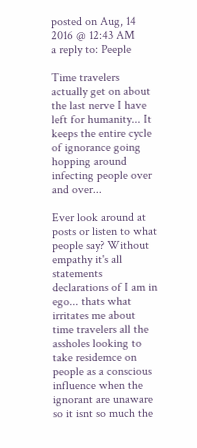posted on Aug, 14 2016 @ 12:43 AM
a reply to: Peeple

Time travelers actually get on about the last nerve I have left for humanity... It keeps the entire cycle of ignorance going hopping around infecting people over and over...

Ever look around at posts or listen to what people say? Without empathy it's all statements declarations of I am in ego... thats what irritates me about time travelers all the assholes looking to take residemce on people as a conscious influence when the ignorant are unaware so it isnt so much the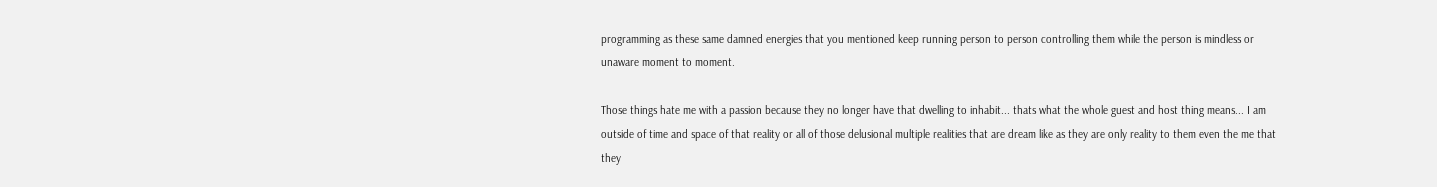programming as these same damned energies that you mentioned keep running person to person controlling them while the person is mindless or unaware moment to moment.

Those things hate me with a passion because they no longer have that dwelling to inhabit... thats what the whole guest and host thing means... I am outside of time and space of that reality or all of those delusional multiple realities that are dream like as they are only reality to them even the me that they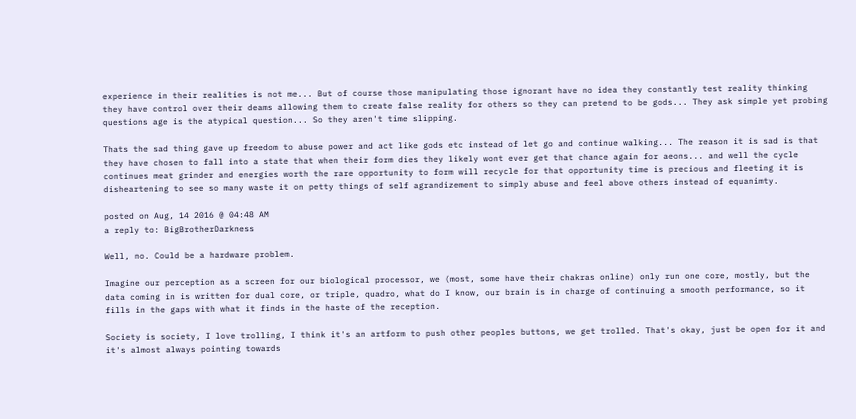experience in their realities is not me... But of course those manipulating those ignorant have no idea they constantly test reality thinking they have control over their deams allowing them to create false reality for others so they can pretend to be gods... They ask simple yet probing questions age is the atypical question... So they aren't time slipping.

Thats the sad thing gave up freedom to abuse power and act like gods etc instead of let go and continue walking... The reason it is sad is that they have chosen to fall into a state that when their form dies they likely wont ever get that chance again for aeons... and well the cycle continues meat grinder and energies worth the rare opportunity to form will recycle for that opportunity time is precious and fleeting it is disheartening to see so many waste it on petty things of self agrandizement to simply abuse and feel above others instead of equanimty.

posted on Aug, 14 2016 @ 04:48 AM
a reply to: BigBrotherDarkness

Well, no. Could be a hardware problem.

Imagine our perception as a screen for our biological processor, we (most, some have their chakras online) only run one core, mostly, but the data coming in is written for dual core, or triple, quadro, what do I know, our brain is in charge of continuing a smooth performance, so it fills in the gaps with what it finds in the haste of the reception.

Society is society, I love trolling, I think it's an artform to push other peoples buttons, we get trolled. That's okay, just be open for it and it's almost always pointing towards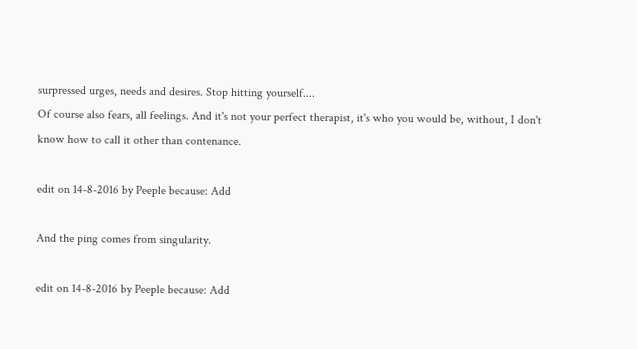surpressed urges, needs and desires. Stop hitting yourself....
Of course also fears, all feelings. And it's not your perfect therapist, it's who you would be, without, I don't know how to call it other than contenance.

edit on 14-8-2016 by Peeple because: Add

And the ping comes from singularity.

edit on 14-8-2016 by Peeple because: Add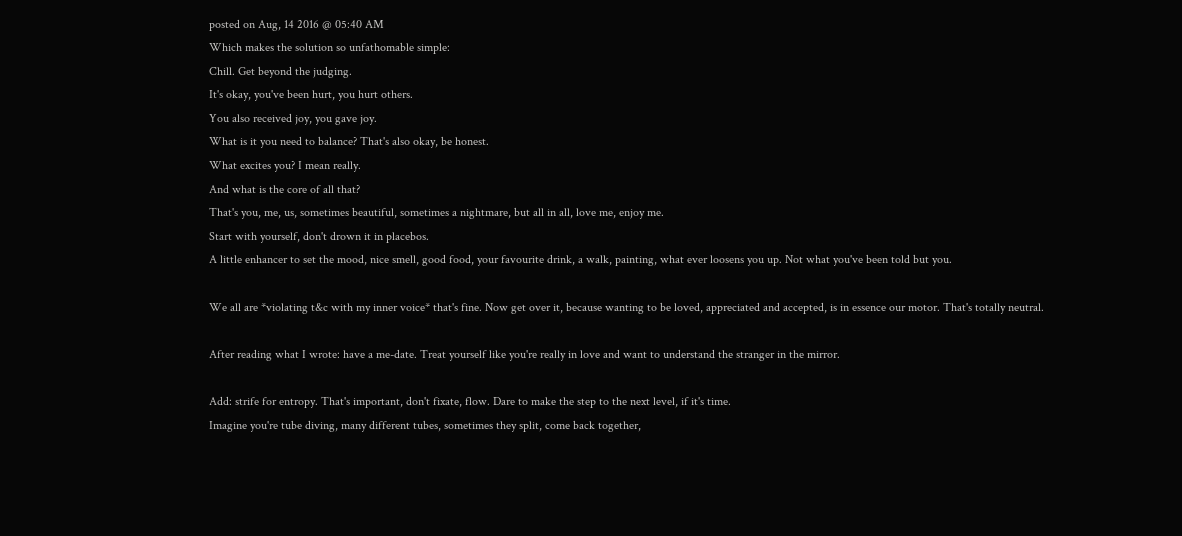posted on Aug, 14 2016 @ 05:40 AM
Which makes the solution so unfathomable simple:
Chill. Get beyond the judging.
It's okay, you've been hurt, you hurt others.
You also received joy, you gave joy.
What is it you need to balance? That's also okay, be honest.
What excites you? I mean really.
And what is the core of all that?
That's you, me, us, sometimes beautiful, sometimes a nightmare, but all in all, love me, enjoy me.
Start with yourself, don't drown it in placebos.
A little enhancer to set the mood, nice smell, good food, your favourite drink, a walk, painting, what ever loosens you up. Not what you've been told but you.

We all are *violating t&c with my inner voice* that's fine. Now get over it, because wanting to be loved, appreciated and accepted, is in essence our motor. That's totally neutral.

After reading what I wrote: have a me-date. Treat yourself like you're really in love and want to understand the stranger in the mirror.

Add: strife for entropy. That's important, don't fixate, flow. Dare to make the step to the next level, if it's time.
Imagine you're tube diving, many different tubes, sometimes they split, come back together,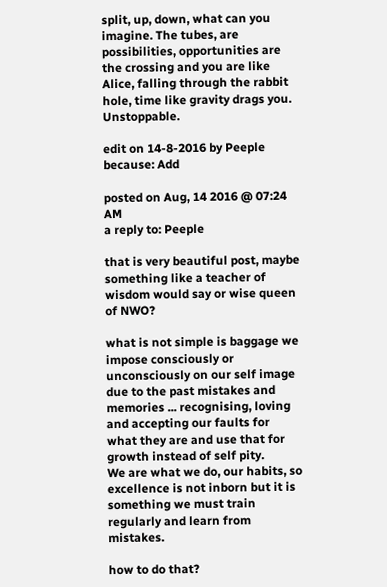split, up, down, what can you imagine. The tubes, are possibilities, opportunities are the crossing and you are like Alice, falling through the rabbit hole, time like gravity drags you. Unstoppable.

edit on 14-8-2016 by Peeple because: Add

posted on Aug, 14 2016 @ 07:24 AM
a reply to: Peeple

that is very beautiful post, maybe something like a teacher of wisdom would say or wise queen of NWO?

what is not simple is baggage we impose consciously or unconsciously on our self image due to the past mistakes and memories ... recognising, loving and accepting our faults for what they are and use that for growth instead of self pity.
We are what we do, our habits, so excellence is not inborn but it is something we must train regularly and learn from mistakes.

how to do that?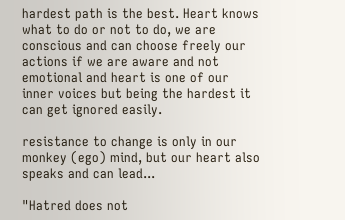hardest path is the best. Heart knows what to do or not to do, we are conscious and can choose freely our actions if we are aware and not emotional and heart is one of our inner voices but being the hardest it can get ignored easily.

resistance to change is only in our monkey (ego) mind, but our heart also speaks and can lead...

"Hatred does not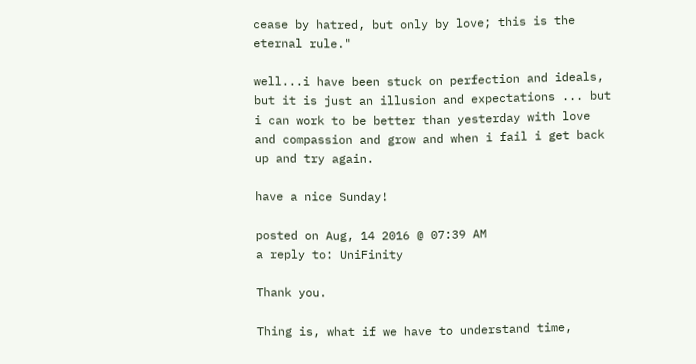cease by hatred, but only by love; this is the eternal rule."

well...i have been stuck on perfection and ideals, but it is just an illusion and expectations ... but i can work to be better than yesterday with love and compassion and grow and when i fail i get back up and try again.

have a nice Sunday!

posted on Aug, 14 2016 @ 07:39 AM
a reply to: UniFinity

Thank you.

Thing is, what if we have to understand time,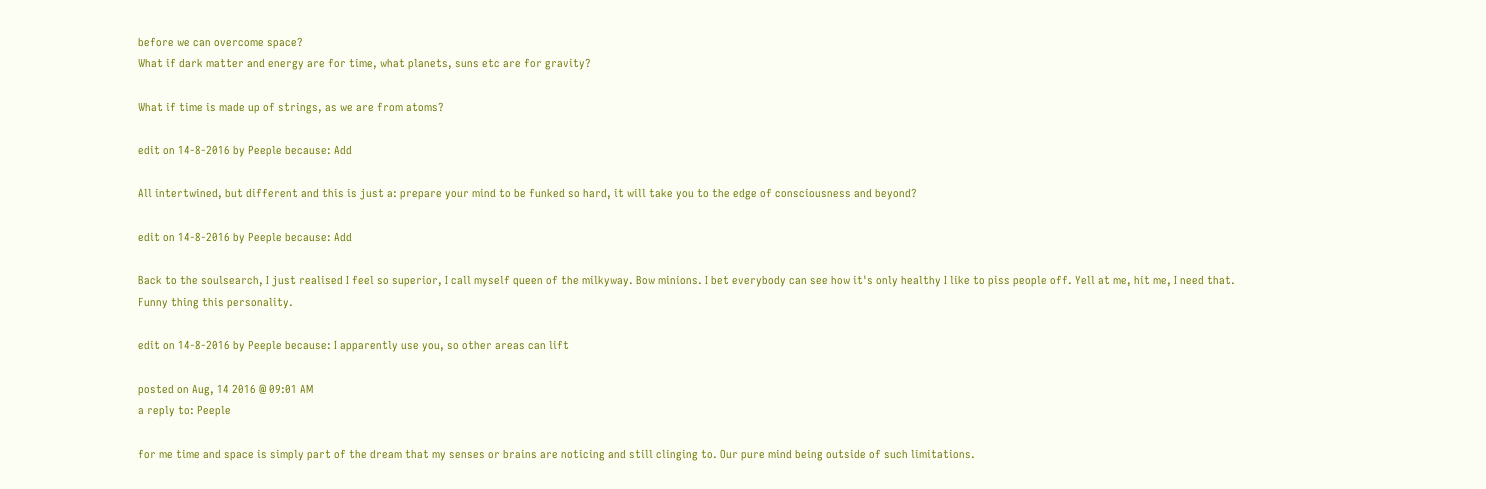before we can overcome space?
What if dark matter and energy are for time, what planets, suns etc are for gravity?

What if time is made up of strings, as we are from atoms?

edit on 14-8-2016 by Peeple because: Add

All intertwined, but different and this is just a: prepare your mind to be funked so hard, it will take you to the edge of consciousness and beyond?

edit on 14-8-2016 by Peeple because: Add

Back to the soulsearch, I just realised I feel so superior, I call myself queen of the milkyway. Bow minions. I bet everybody can see how it's only healthy I like to piss people off. Yell at me, hit me, I need that.
Funny thing this personality.

edit on 14-8-2016 by Peeple because: I apparently use you, so other areas can lift

posted on Aug, 14 2016 @ 09:01 AM
a reply to: Peeple

for me time and space is simply part of the dream that my senses or brains are noticing and still clinging to. Our pure mind being outside of such limitations.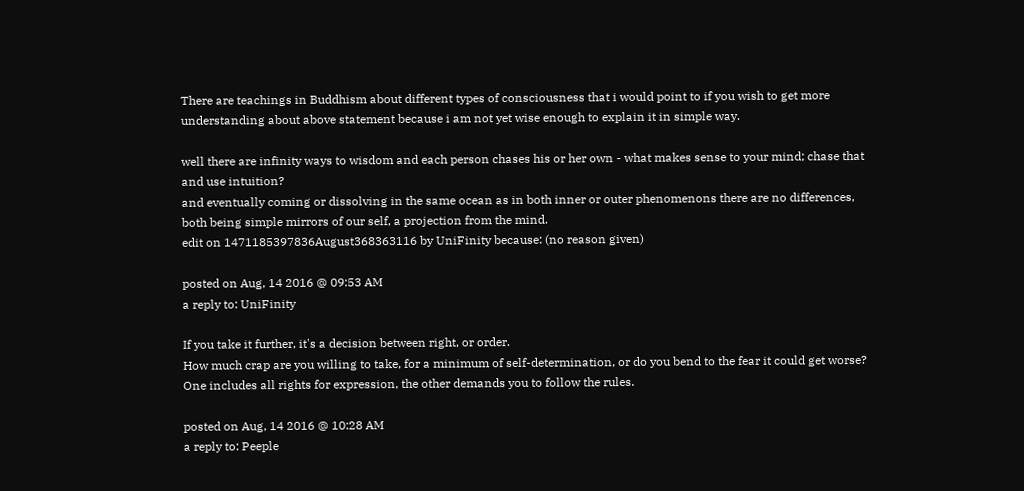There are teachings in Buddhism about different types of consciousness that i would point to if you wish to get more understanding about above statement because i am not yet wise enough to explain it in simple way.

well there are infinity ways to wisdom and each person chases his or her own - what makes sense to your mind; chase that and use intuition?
and eventually coming or dissolving in the same ocean as in both inner or outer phenomenons there are no differences, both being simple mirrors of our self, a projection from the mind.
edit on 1471185397836August368363116 by UniFinity because: (no reason given)

posted on Aug, 14 2016 @ 09:53 AM
a reply to: UniFinity

If you take it further, it's a decision between right, or order.
How much crap are you willing to take, for a minimum of self-determination, or do you bend to the fear it could get worse?
One includes all rights for expression, the other demands you to follow the rules.

posted on Aug, 14 2016 @ 10:28 AM
a reply to: Peeple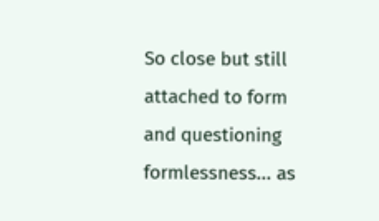So close but still attached to form and questioning formlessness... as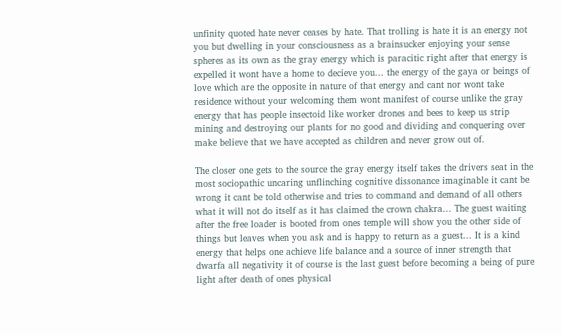unfinity quoted hate never ceases by hate. That trolling is hate it is an energy not you but dwelling in your consciousness as a brainsucker enjoying your sense spheres as its own as the gray energy which is paracitic right after that energy is expelled it wont have a home to decieve you... the energy of the gaya or beings of love which are the opposite in nature of that energy and cant nor wont take residence without your welcoming them wont manifest of course unlike the gray energy that has people insectoid like worker drones and bees to keep us strip mining and destroying our plants for no good and dividing and conquering over make believe that we have accepted as children and never grow out of.

The closer one gets to the source the gray energy itself takes the drivers seat in the most sociopathic uncaring unflinching cognitive dissonance imaginable it cant be wrong it cant be told otherwise and tries to command and demand of all others what it will not do itself as it has claimed the crown chakra... The guest waiting after the free loader is booted from ones temple will show you the other side of things but leaves when you ask and is happy to return as a guest... It is a kind energy that helps one achieve life balance and a source of inner strength that dwarfa all negativity it of course is the last guest before becoming a being of pure light after death of ones physical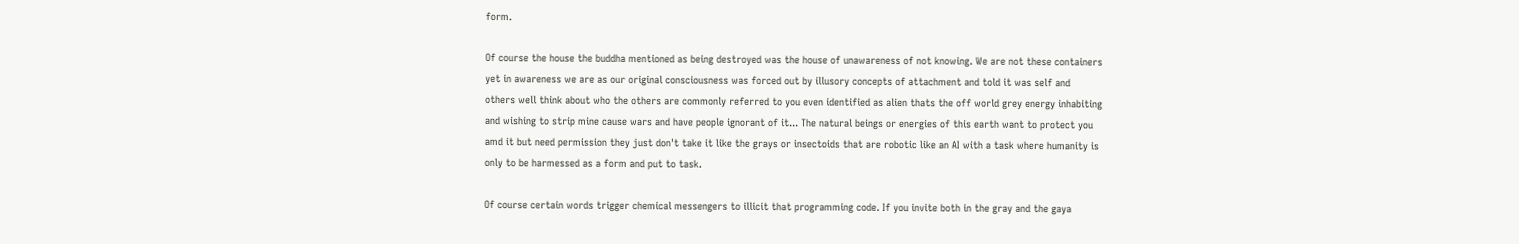form.

Of course the house the buddha mentioned as being destroyed was the house of unawareness of not knowing. We are not these containers yet in awareness we are as our original consciousness was forced out by illusory concepts of attachment and told it was self and others well think about who the others are commonly referred to you even identified as alien thats the off world grey energy inhabiting and wishing to strip mine cause wars and have people ignorant of it... The natural beings or energies of this earth want to protect you amd it but need permission they just don't take it like the grays or insectoids that are robotic like an AI with a task where humanity is only to be harmessed as a form and put to task.

Of course certain words trigger chemical messengers to illicit that programming code. If you invite both in the gray and the gaya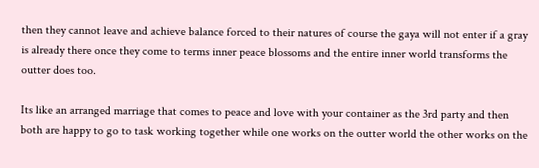then they cannot leave and achieve balance forced to their natures of course the gaya will not enter if a gray is already there once they come to terms inner peace blossoms and the entire inner world transforms the outter does too.

Its like an arranged marriage that comes to peace and love with your container as the 3rd party and then both are happy to go to task working together while one works on the outter world the other works on the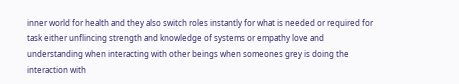inner world for health and they also switch roles instantly for what is needed or required for task either unflincing strength and knowledge of systems or empathy love and understanding when interacting with other beings when someones grey is doing the interaction with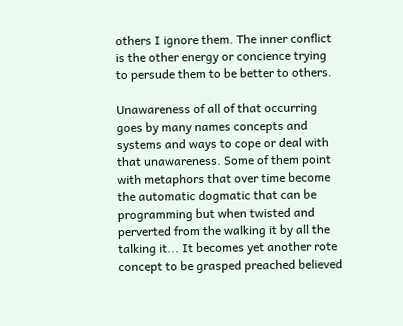others I ignore them. The inner conflict is the other energy or concience trying to persude them to be better to others.

Unawareness of all of that occurring goes by many names concepts and systems and ways to cope or deal with that unawareness. Some of them point with metaphors that over time become the automatic dogmatic that can be programming but when twisted and perverted from the walking it by all the talking it... It becomes yet another rote concept to be grasped preached believed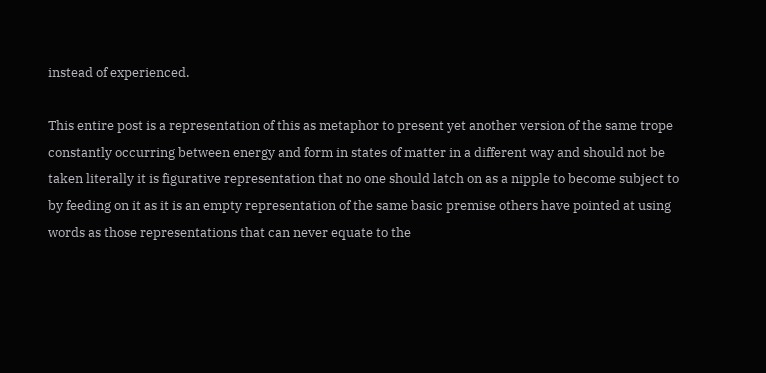instead of experienced.

This entire post is a representation of this as metaphor to present yet another version of the same trope constantly occurring between energy and form in states of matter in a different way and should not be taken literally it is figurative representation that no one should latch on as a nipple to become subject to by feeding on it as it is an empty representation of the same basic premise others have pointed at using words as those representations that can never equate to the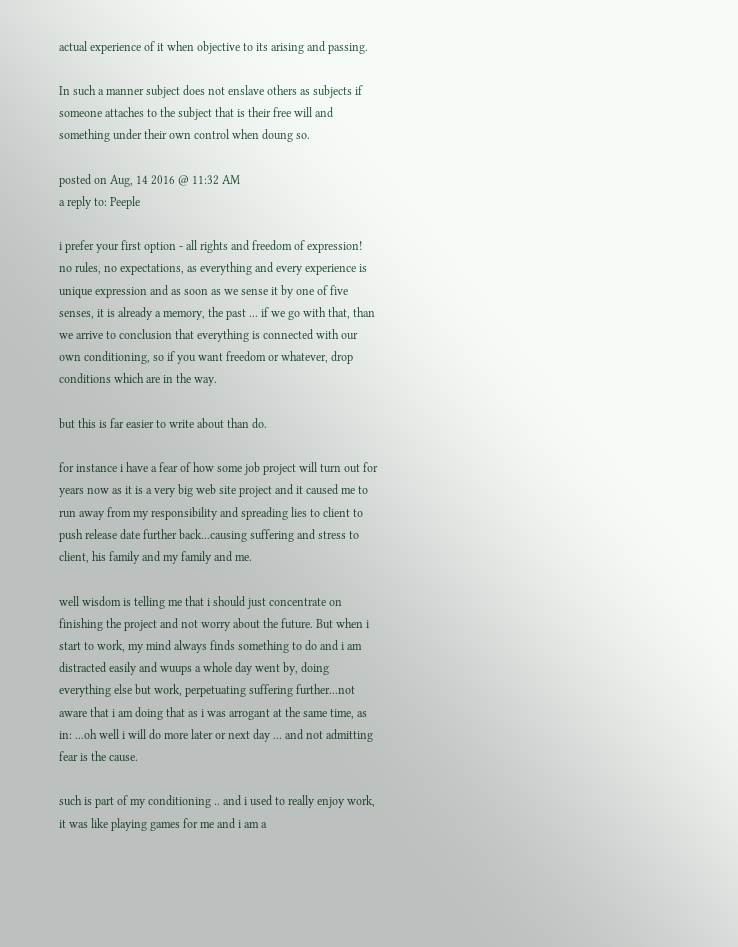actual experience of it when objective to its arising and passing.

In such a manner subject does not enslave others as subjects if someone attaches to the subject that is their free will and something under their own control when doung so.

posted on Aug, 14 2016 @ 11:32 AM
a reply to: Peeple

i prefer your first option - all rights and freedom of expression!
no rules, no expectations, as everything and every experience is unique expression and as soon as we sense it by one of five senses, it is already a memory, the past ... if we go with that, than we arrive to conclusion that everything is connected with our own conditioning, so if you want freedom or whatever, drop conditions which are in the way.

but this is far easier to write about than do.

for instance i have a fear of how some job project will turn out for years now as it is a very big web site project and it caused me to run away from my responsibility and spreading lies to client to push release date further back...causing suffering and stress to client, his family and my family and me.

well wisdom is telling me that i should just concentrate on finishing the project and not worry about the future. But when i start to work, my mind always finds something to do and i am distracted easily and wuups a whole day went by, doing everything else but work, perpetuating suffering further...not aware that i am doing that as i was arrogant at the same time, as in: ...oh well i will do more later or next day ... and not admitting fear is the cause.

such is part of my conditioning .. and i used to really enjoy work, it was like playing games for me and i am a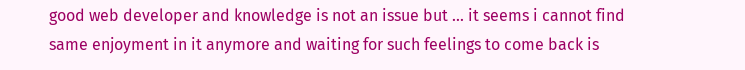good web developer and knowledge is not an issue but ... it seems i cannot find same enjoyment in it anymore and waiting for such feelings to come back is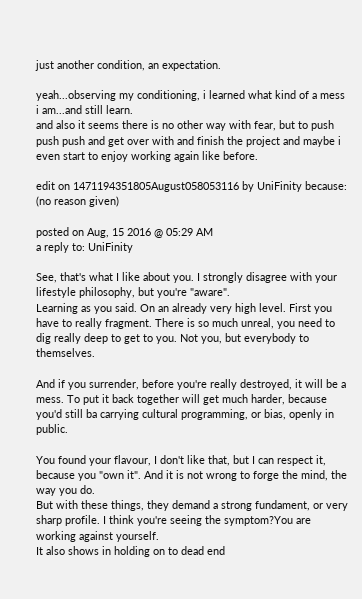just another condition, an expectation.

yeah...observing my conditioning, i learned what kind of a mess i am...and still learn.
and also it seems there is no other way with fear, but to push push push and get over with and finish the project and maybe i even start to enjoy working again like before.

edit on 1471194351805August058053116 by UniFinity because: (no reason given)

posted on Aug, 15 2016 @ 05:29 AM
a reply to: UniFinity

See, that's what I like about you. I strongly disagree with your lifestyle philosophy, but you're "aware".
Learning as you said. On an already very high level. First you have to really fragment. There is so much unreal, you need to dig really deep to get to you. Not you, but everybody to themselves.

And if you surrender, before you're really destroyed, it will be a mess. To put it back together will get much harder, because you'd still ba carrying cultural programming, or bias, openly in public.

You found your flavour, I don't like that, but I can respect it, because you "own it". And it is not wrong to forge the mind, the way you do.
But with these things, they demand a strong fundament, or very sharp profile. I think you're seeing the symptom?You are working against yourself.
It also shows in holding on to dead end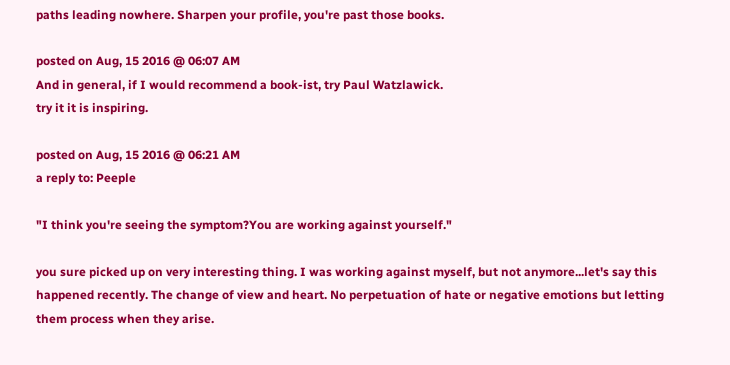paths leading nowhere. Sharpen your profile, you're past those books.

posted on Aug, 15 2016 @ 06:07 AM
And in general, if I would recommend a book-ist, try Paul Watzlawick.
try it it is inspiring.

posted on Aug, 15 2016 @ 06:21 AM
a reply to: Peeple

"I think you're seeing the symptom?You are working against yourself."

you sure picked up on very interesting thing. I was working against myself, but not anymore...let's say this happened recently. The change of view and heart. No perpetuation of hate or negative emotions but letting them process when they arise.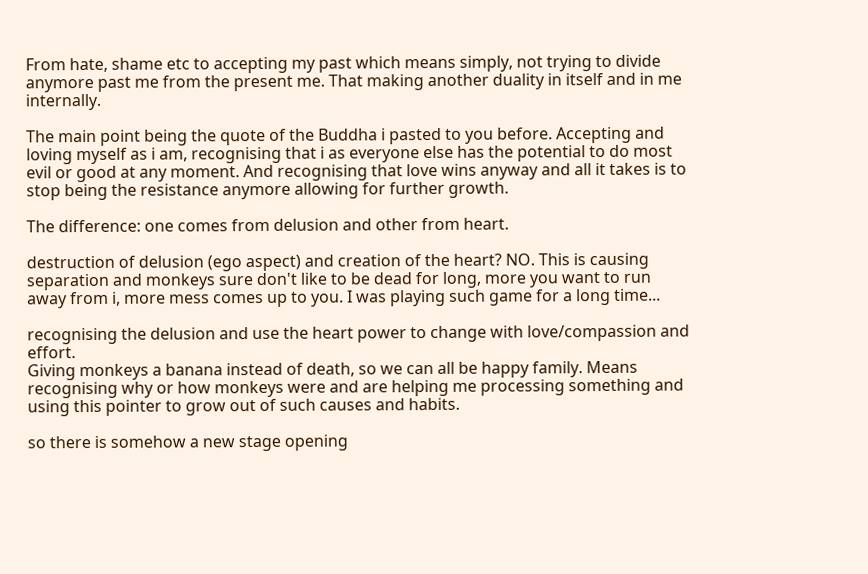From hate, shame etc to accepting my past which means simply, not trying to divide anymore past me from the present me. That making another duality in itself and in me internally.

The main point being the quote of the Buddha i pasted to you before. Accepting and loving myself as i am, recognising that i as everyone else has the potential to do most evil or good at any moment. And recognising that love wins anyway and all it takes is to stop being the resistance anymore allowing for further growth.

The difference: one comes from delusion and other from heart.

destruction of delusion (ego aspect) and creation of the heart? NO. This is causing separation and monkeys sure don't like to be dead for long, more you want to run away from i, more mess comes up to you. I was playing such game for a long time...

recognising the delusion and use the heart power to change with love/compassion and effort.
Giving monkeys a banana instead of death, so we can all be happy family. Means recognising why or how monkeys were and are helping me processing something and using this pointer to grow out of such causes and habits.

so there is somehow a new stage opening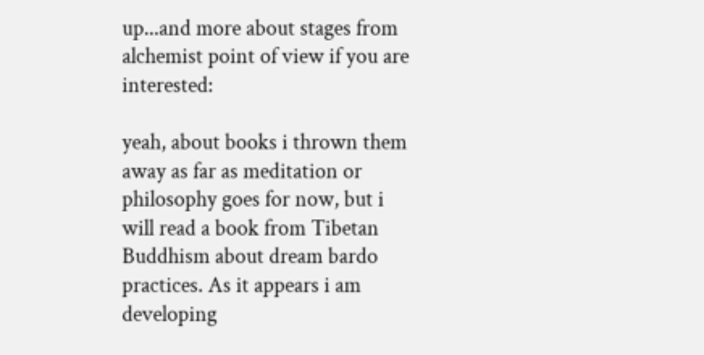up...and more about stages from alchemist point of view if you are interested:

yeah, about books i thrown them away as far as meditation or philosophy goes for now, but i will read a book from Tibetan Buddhism about dream bardo practices. As it appears i am developing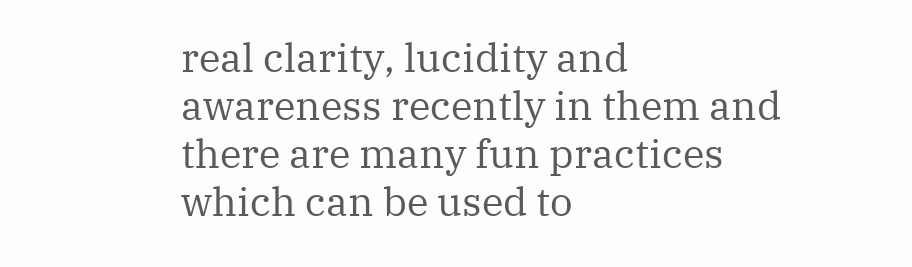real clarity, lucidity and awareness recently in them and there are many fun practices which can be used to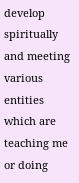develop spiritually and meeting various entities which are teaching me or doing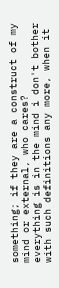something; if they are a construct of my mind or external, who cares?
everything is in the mind i don't bother with such definitions any more, when it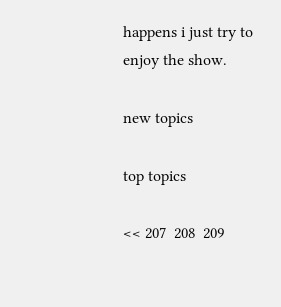happens i just try to enjoy the show.

new topics

top topics

<< 207  208  209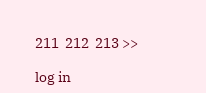211  212  213 >>

log in